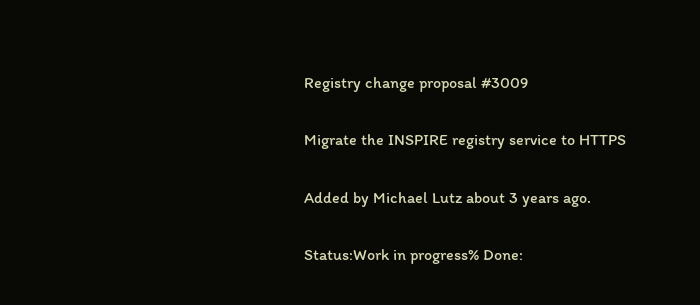Registry change proposal #3009

Migrate the INSPIRE registry service to HTTPS

Added by Michael Lutz about 3 years ago.

Status:Work in progress% Done: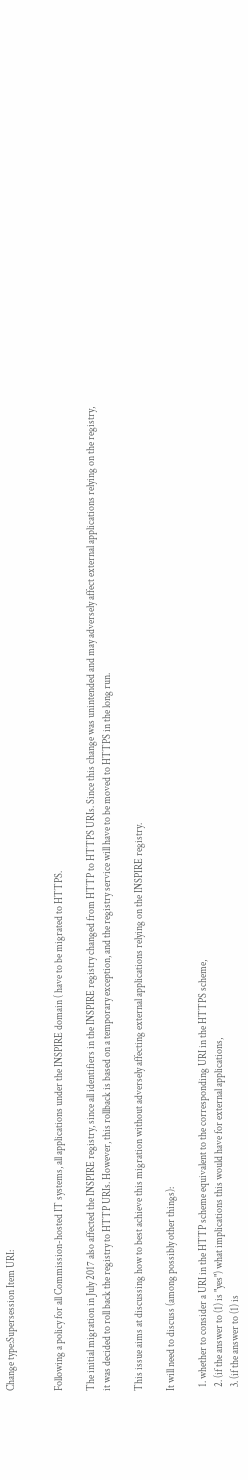Change type:Supersession Item URI:


Following a policy for all Commission-hosted IT systems, all applications under the INSPIRE domain ( have to be migrated to HTTPS.

The initial migration in July 2017 also affected the INSPIRE registry, since all identifiers in the INSPIRE registry changed from HTTP to HTTPS URIs. Since this change was unintended and may adversely affect external applications relying on the registry, it was decided to roll back the registry to HTTP URIs. However, this rollback is based on a temporary exception, and the registry service will have to be moved to HTTPS in the long run.

This issue aims at discussing how to best achieve this migration without adversely affecting external applications relying on the INSPIRE registry.

It will need to discuss (among possibly other things):

  1. whether to consider a URI in the HTTP scheme equivalent to the corresponding URI in the HTTPS scheme,
  2. (if the answer to (1) is "yes") what implications this would have for external applications,
  3. (if the answer to (1) is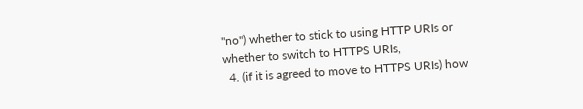"no") whether to stick to using HTTP URIs or whether to switch to HTTPS URIs,
  4. (if it is agreed to move to HTTPS URIs) how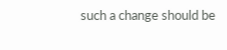such a change should be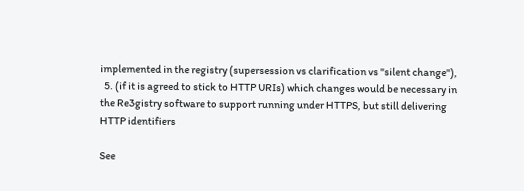implemented in the registry (supersession vs clarification vs "silent change"),
  5. (if it is agreed to stick to HTTP URIs) which changes would be necessary in the Re3gistry software to support running under HTTPS, but still delivering HTTP identifiers

See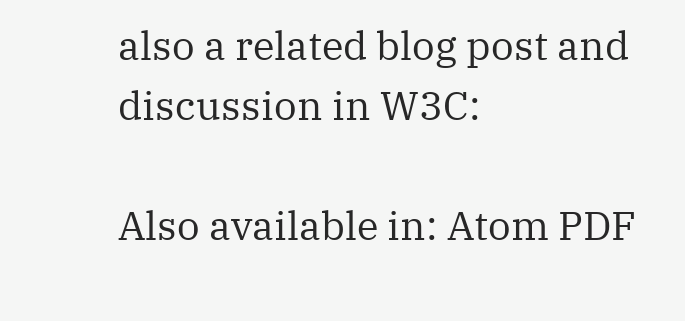also a related blog post and discussion in W3C:

Also available in: Atom PDF